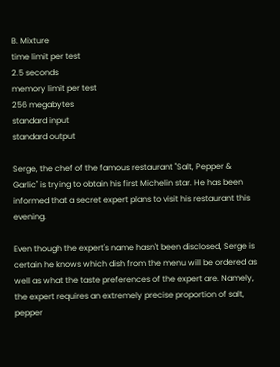B. Mixture
time limit per test
2.5 seconds
memory limit per test
256 megabytes
standard input
standard output

Serge, the chef of the famous restaurant "Salt, Pepper & Garlic" is trying to obtain his first Michelin star. He has been informed that a secret expert plans to visit his restaurant this evening.

Even though the expert's name hasn't been disclosed, Serge is certain he knows which dish from the menu will be ordered as well as what the taste preferences of the expert are. Namely, the expert requires an extremely precise proportion of salt, pepper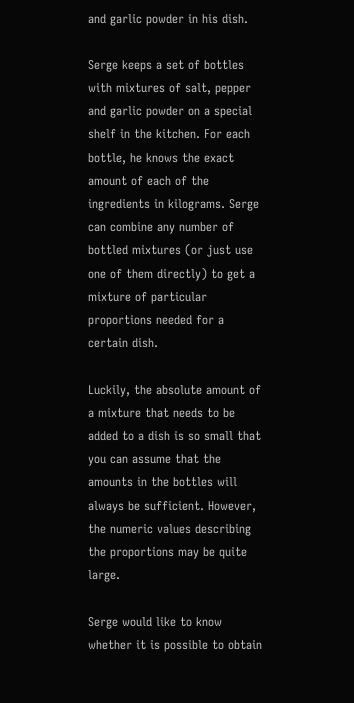and garlic powder in his dish.

Serge keeps a set of bottles with mixtures of salt, pepper and garlic powder on a special shelf in the kitchen. For each bottle, he knows the exact amount of each of the ingredients in kilograms. Serge can combine any number of bottled mixtures (or just use one of them directly) to get a mixture of particular proportions needed for a certain dish.

Luckily, the absolute amount of a mixture that needs to be added to a dish is so small that you can assume that the amounts in the bottles will always be sufficient. However, the numeric values describing the proportions may be quite large.

Serge would like to know whether it is possible to obtain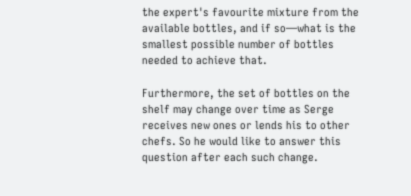the expert's favourite mixture from the available bottles, and if so—what is the smallest possible number of bottles needed to achieve that.

Furthermore, the set of bottles on the shelf may change over time as Serge receives new ones or lends his to other chefs. So he would like to answer this question after each such change.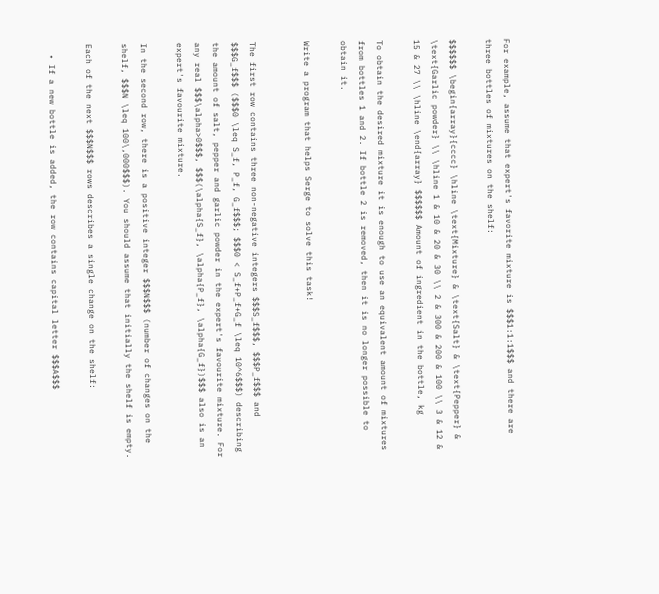For example, assume that expert's favorite mixture is $$$1:1:1$$$ and there are three bottles of mixtures on the shelf:

$$$$$$ \begin{array}{cccc} \hline \text{Mixture} & \text{Salt} & \text{Pepper} & \text{Garlic powder} \\ \hline 1 & 10 & 20 & 30 \\ 2 & 300 & 200 & 100 \\ 3 & 12 & 15 & 27 \\ \hline \end{array} $$$$$$ Amount of ingredient in the bottle, kg

To obtain the desired mixture it is enough to use an equivalent amount of mixtures from bottles 1 and 2. If bottle 2 is removed, then it is no longer possible to obtain it.

Write a program that helps Serge to solve this task!


The first row contains three non-negative integers $$$S_f$$$, $$$P_f$$$ and $$$G_f$$$ ($$$0 \leq S_f, P_f, G_f$$$; $$$0 < S_f+P_f+G_f \leq 10^6$$$) describing the amount of salt, pepper and garlic powder in the expert's favourite mixture. For any real $$$\alpha>0$$$, $$$(\alpha{S_f}, \alpha{P_f}, \alpha{G_f})$$$ also is an expert's favourite mixture.

In the second row, there is a positive integer $$$N$$$ (number of changes on the shelf, $$$N \leq 100\,000$$$). You should assume that initially the shelf is empty.

Each of the next $$$N$$$ rows describes a single change on the shelf:

  • If a new bottle is added, the row contains capital letter $$$A$$$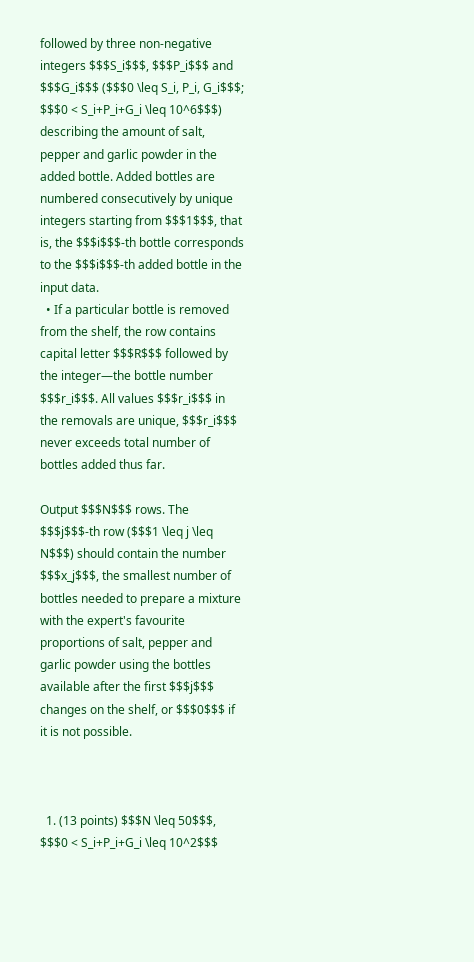followed by three non-negative integers $$$S_i$$$, $$$P_i$$$ and $$$G_i$$$ ($$$0 \leq S_i, P_i, G_i$$$; $$$0 < S_i+P_i+G_i \leq 10^6$$$) describing the amount of salt, pepper and garlic powder in the added bottle. Added bottles are numbered consecutively by unique integers starting from $$$1$$$, that is, the $$$i$$$-th bottle corresponds to the $$$i$$$-th added bottle in the input data.
  • If a particular bottle is removed from the shelf, the row contains capital letter $$$R$$$ followed by the integer—the bottle number $$$r_i$$$. All values $$$r_i$$$ in the removals are unique, $$$r_i$$$ never exceeds total number of bottles added thus far.

Output $$$N$$$ rows. The $$$j$$$-th row ($$$1 \leq j \leq N$$$) should contain the number $$$x_j$$$, the smallest number of bottles needed to prepare a mixture with the expert's favourite proportions of salt, pepper and garlic powder using the bottles available after the first $$$j$$$ changes on the shelf, or $$$0$$$ if it is not possible.



  1. (13 points) $$$N \leq 50$$$, $$$0 < S_i+P_i+G_i \leq 10^2$$$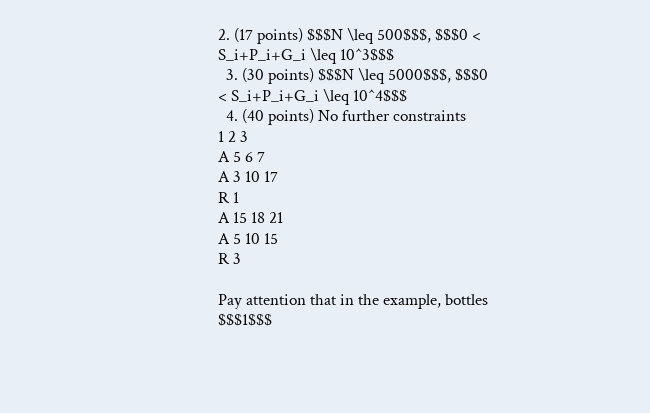2. (17 points) $$$N \leq 500$$$, $$$0 < S_i+P_i+G_i \leq 10^3$$$
  3. (30 points) $$$N \leq 5000$$$, $$$0 < S_i+P_i+G_i \leq 10^4$$$
  4. (40 points) No further constraints
1 2 3
A 5 6 7
A 3 10 17
R 1
A 15 18 21
A 5 10 15
R 3

Pay attention that in the example, bottles $$$1$$$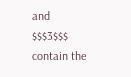and $$$3$$$ contain the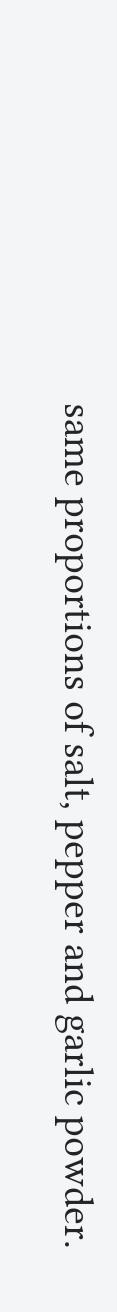same proportions of salt, pepper and garlic powder.